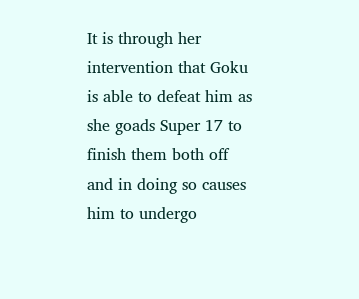It is through her intervention that Goku is able to defeat him as she goads Super 17 to finish them both off and in doing so causes him to undergo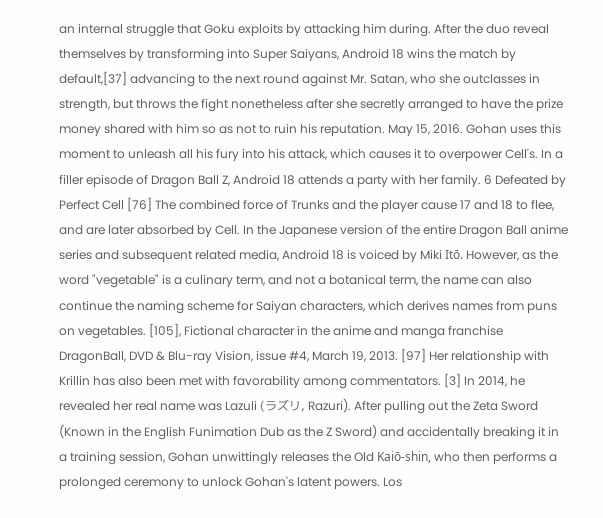an internal struggle that Goku exploits by attacking him during. After the duo reveal themselves by transforming into Super Saiyans, Android 18 wins the match by default,[37] advancing to the next round against Mr. Satan, who she outclasses in strength, but throws the fight nonetheless after she secretly arranged to have the prize money shared with him so as not to ruin his reputation. May 15, 2016. Gohan uses this moment to unleash all his fury into his attack, which causes it to overpower Cell's. In a filler episode of Dragon Ball Z, Android 18 attends a party with her family. 6 Defeated by Perfect Cell [76] The combined force of Trunks and the player cause 17 and 18 to flee, and are later absorbed by Cell. In the Japanese version of the entire Dragon Ball anime series and subsequent related media, Android 18 is voiced by Miki Itō. However, as the word "vegetable" is a culinary term, and not a botanical term, the name can also continue the naming scheme for Saiyan characters, which derives names from puns on vegetables. [105], Fictional character in the anime and manga franchise DragonBall, DVD & Blu-ray Vision, issue #4, March 19, 2013. [97] Her relationship with Krillin has also been met with favorability among commentators. [3] In 2014, he revealed her real name was Lazuli (ラズリ, Razuri). After pulling out the Zeta Sword (Known in the English Funimation Dub as the Z Sword) and accidentally breaking it in a training session, Gohan unwittingly releases the Old Kaiō-shin, who then performs a prolonged ceremony to unlock Gohan's latent powers. Los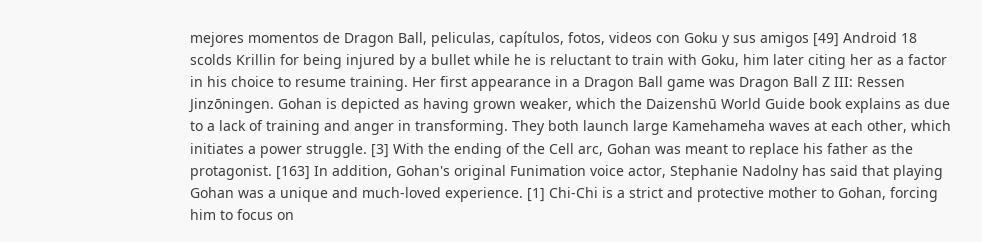mejores momentos de Dragon Ball, peliculas, capítulos, fotos, videos con Goku y sus amigos [49] Android 18 scolds Krillin for being injured by a bullet while he is reluctant to train with Goku, him later citing her as a factor in his choice to resume training. Her first appearance in a Dragon Ball game was Dragon Ball Z III: Ressen Jinzōningen. Gohan is depicted as having grown weaker, which the Daizenshū World Guide book explains as due to a lack of training and anger in transforming. They both launch large Kamehameha waves at each other, which initiates a power struggle. [3] With the ending of the Cell arc, Gohan was meant to replace his father as the protagonist. [163] In addition, Gohan's original Funimation voice actor, Stephanie Nadolny has said that playing Gohan was a unique and much-loved experience. [1] Chi-Chi is a strict and protective mother to Gohan, forcing him to focus on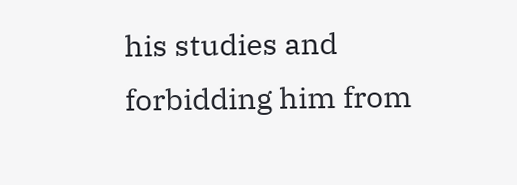his studies and forbidding him from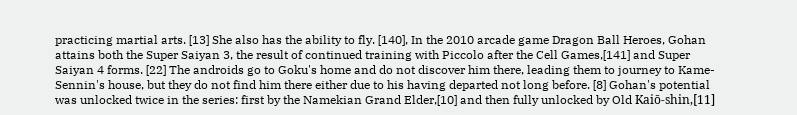practicing martial arts. [13] She also has the ability to fly. [140], In the 2010 arcade game Dragon Ball Heroes, Gohan attains both the Super Saiyan 3, the result of continued training with Piccolo after the Cell Games,[141] and Super Saiyan 4 forms. [22] The androids go to Goku's home and do not discover him there, leading them to journey to Kame-Sennin's house, but they do not find him there either due to his having departed not long before. [8] Gohan's potential was unlocked twice in the series: first by the Namekian Grand Elder,[10] and then fully unlocked by Old Kaiō-shin,[11]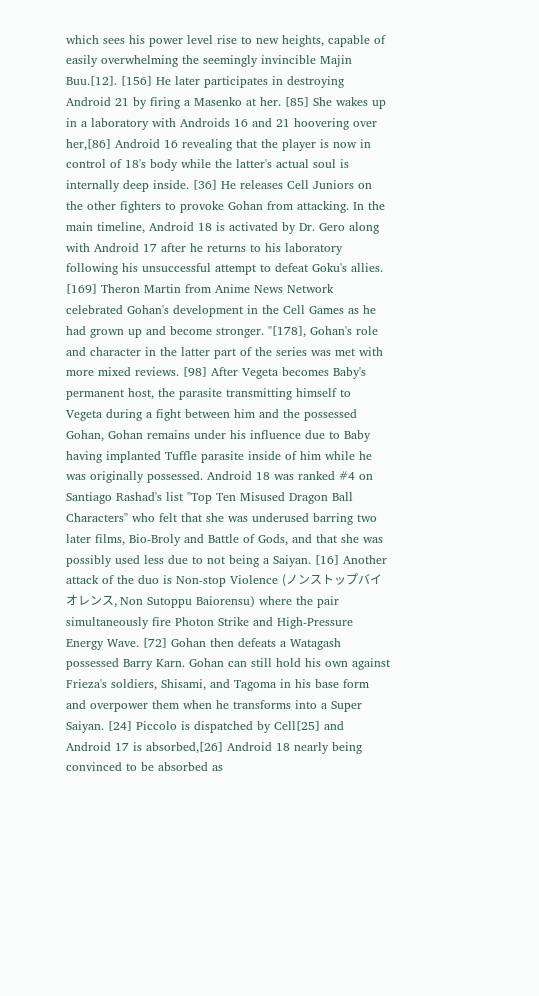which sees his power level rise to new heights, capable of easily overwhelming the seemingly invincible Majin Buu.[12]. [156] He later participates in destroying Android 21 by firing a Masenko at her. [85] She wakes up in a laboratory with Androids 16 and 21 hoovering over her,[86] Android 16 revealing that the player is now in control of 18's body while the latter's actual soul is internally deep inside. [36] He releases Cell Juniors on the other fighters to provoke Gohan from attacking. In the main timeline, Android 18 is activated by Dr. Gero along with Android 17 after he returns to his laboratory following his unsuccessful attempt to defeat Goku's allies. [169] Theron Martin from Anime News Network celebrated Gohan's development in the Cell Games as he had grown up and become stronger. "[178], Gohan's role and character in the latter part of the series was met with more mixed reviews. [98] After Vegeta becomes Baby's permanent host, the parasite transmitting himself to Vegeta during a fight between him and the possessed Gohan, Gohan remains under his influence due to Baby having implanted Tuffle parasite inside of him while he was originally possessed. Android 18 was ranked #4 on Santiago Rashad's list "Top Ten Misused Dragon Ball Characters" who felt that she was underused barring two later films, Bio-Broly and Battle of Gods, and that she was possibly used less due to not being a Saiyan. [16] Another attack of the duo is Non-stop Violence (ノンストップバイオレンス, Non Sutoppu Baiorensu) where the pair simultaneously fire Photon Strike and High-Pressure Energy Wave. [72] Gohan then defeats a Watagash possessed Barry Karn. Gohan can still hold his own against Frieza's soldiers, Shisami, and Tagoma in his base form and overpower them when he transforms into a Super Saiyan. [24] Piccolo is dispatched by Cell[25] and Android 17 is absorbed,[26] Android 18 nearly being convinced to be absorbed as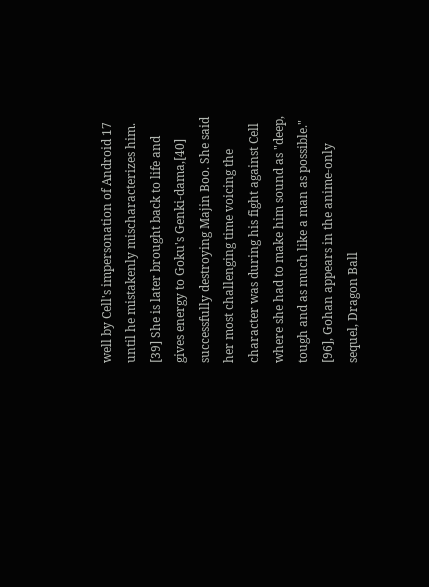well by Cell's impersonation of Android 17 until he mistakenly mischaracterizes him. [39] She is later brought back to life and gives energy to Goku's Genki-dama,[40] successfully destroying Majin Boo. She said her most challenging time voicing the character was during his fight against Cell where she had to make him sound as "deep, tough and as much like a man as possible." [96], Gohan appears in the anime-only sequel, Dragon Ball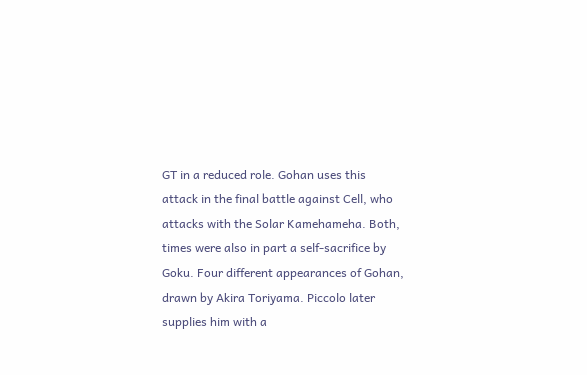GT in a reduced role. Gohan uses this attack in the final battle against Cell, who attacks with the Solar Kamehameha. Both, times were also in part a self-sacrifice by Goku. Four different appearances of Gohan, drawn by Akira Toriyama. Piccolo later supplies him with a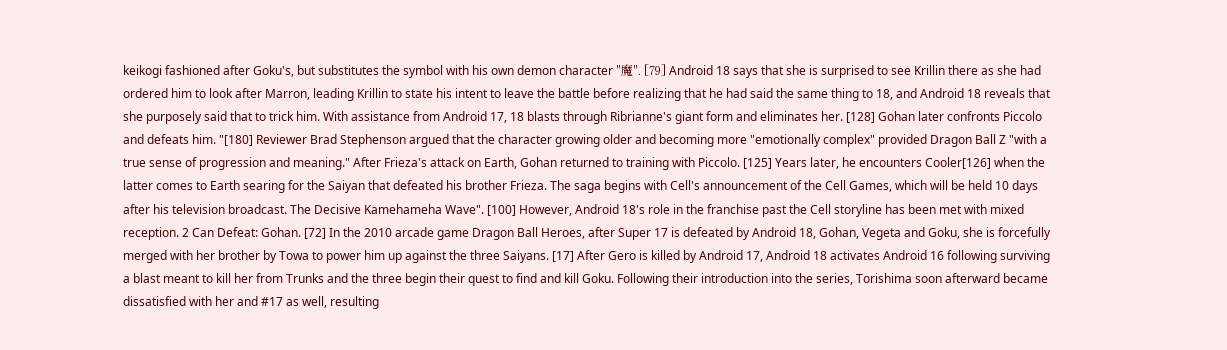keikogi fashioned after Goku's, but substitutes the symbol with his own demon character "魔". [79] Android 18 says that she is surprised to see Krillin there as she had ordered him to look after Marron, leading Krillin to state his intent to leave the battle before realizing that he had said the same thing to 18, and Android 18 reveals that she purposely said that to trick him. With assistance from Android 17, 18 blasts through Ribrianne's giant form and eliminates her. [128] Gohan later confronts Piccolo and defeats him. "[180] Reviewer Brad Stephenson argued that the character growing older and becoming more "emotionally complex" provided Dragon Ball Z "with a true sense of progression and meaning." After Frieza's attack on Earth, Gohan returned to training with Piccolo. [125] Years later, he encounters Cooler[126] when the latter comes to Earth searing for the Saiyan that defeated his brother Frieza. The saga begins with Cell's announcement of the Cell Games, which will be held 10 days after his television broadcast. The Decisive Kamehameha Wave". [100] However, Android 18's role in the franchise past the Cell storyline has been met with mixed reception. 2 Can Defeat: Gohan. [72] In the 2010 arcade game Dragon Ball Heroes, after Super 17 is defeated by Android 18, Gohan, Vegeta and Goku, she is forcefully merged with her brother by Towa to power him up against the three Saiyans. [17] After Gero is killed by Android 17, Android 18 activates Android 16 following surviving a blast meant to kill her from Trunks and the three begin their quest to find and kill Goku. Following their introduction into the series, Torishima soon afterward became dissatisfied with her and #17 as well, resulting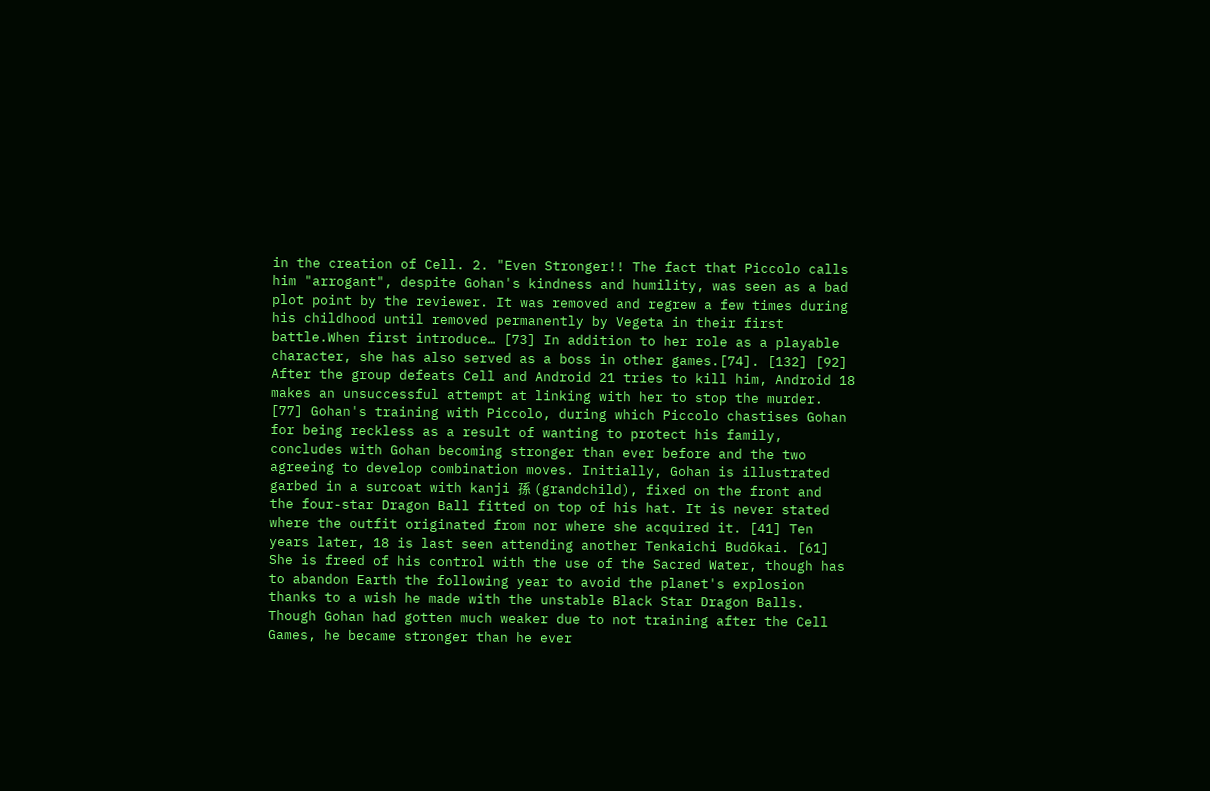in the creation of Cell. 2. "Even Stronger!! The fact that Piccolo calls him "arrogant", despite Gohan's kindness and humility, was seen as a bad plot point by the reviewer. It was removed and regrew a few times during his childhood until removed permanently by Vegeta in their first battle.When first introduce… [73] In addition to her role as a playable character, she has also served as a boss in other games.[74]. [132] [92] After the group defeats Cell and Android 21 tries to kill him, Android 18 makes an unsuccessful attempt at linking with her to stop the murder. [77] Gohan's training with Piccolo, during which Piccolo chastises Gohan for being reckless as a result of wanting to protect his family, concludes with Gohan becoming stronger than ever before and the two agreeing to develop combination moves. Initially, Gohan is illustrated garbed in a surcoat with kanji 孫 (grandchild), fixed on the front and the four-star Dragon Ball fitted on top of his hat. It is never stated where the outfit originated from nor where she acquired it. [41] Ten years later, 18 is last seen attending another Tenkaichi Budōkai. [61] She is freed of his control with the use of the Sacred Water, though has to abandon Earth the following year to avoid the planet's explosion thanks to a wish he made with the unstable Black Star Dragon Balls. Though Gohan had gotten much weaker due to not training after the Cell Games, he became stronger than he ever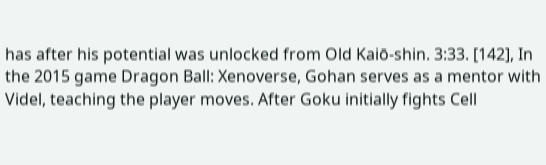has after his potential was unlocked from Old Kaiō-shin. 3:33. [142], In the 2015 game Dragon Ball: Xenoverse, Gohan serves as a mentor with Videl, teaching the player moves. After Goku initially fights Cell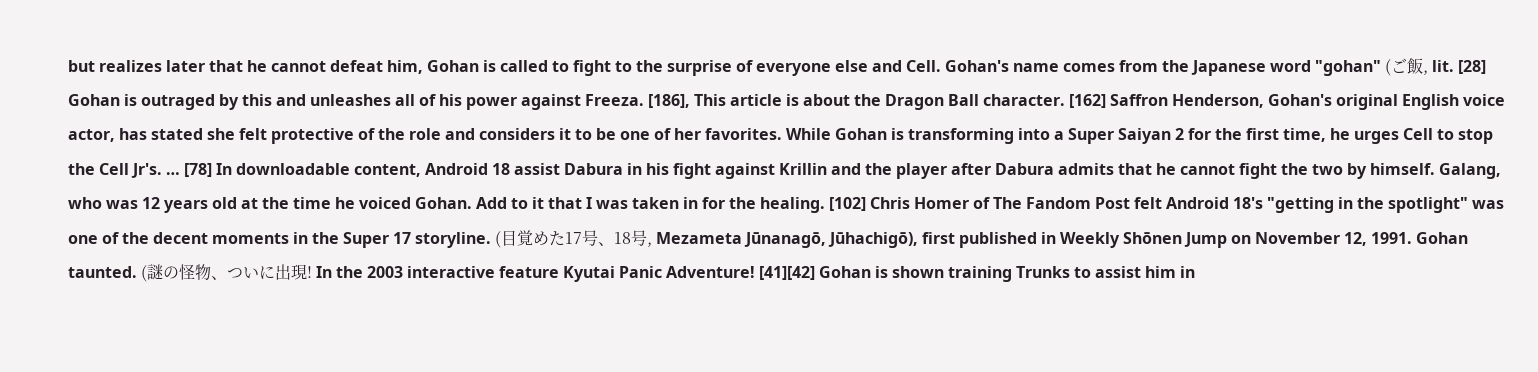but realizes later that he cannot defeat him, Gohan is called to fight to the surprise of everyone else and Cell. Gohan's name comes from the Japanese word "gohan" (ご飯, lit. [28] Gohan is outraged by this and unleashes all of his power against Freeza. [186], This article is about the Dragon Ball character. [162] Saffron Henderson, Gohan's original English voice actor, has stated she felt protective of the role and considers it to be one of her favorites. While Gohan is transforming into a Super Saiyan 2 for the first time, he urges Cell to stop the Cell Jr's. … [78] In downloadable content, Android 18 assist Dabura in his fight against Krillin and the player after Dabura admits that he cannot fight the two by himself. Galang, who was 12 years old at the time he voiced Gohan. Add to it that I was taken in for the healing. [102] Chris Homer of The Fandom Post felt Android 18's "getting in the spotlight" was one of the decent moments in the Super 17 storyline. (目覚めた17号、18号, Mezameta Jūnanagō, Jūhachigō), first published in Weekly Shōnen Jump on November 12, 1991. Gohan taunted. (謎の怪物、ついに出現! In the 2003 interactive feature Kyutai Panic Adventure! [41][42] Gohan is shown training Trunks to assist him in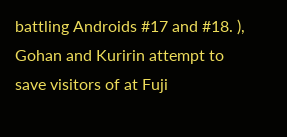battling Androids #17 and #18. ), Gohan and Kuririn attempt to save visitors of at Fuji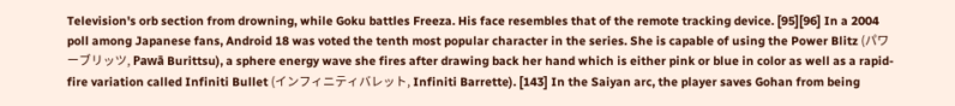Television's orb section from drowning, while Goku battles Freeza. His face resembles that of the remote tracking device. [95][96] In a 2004 poll among Japanese fans, Android 18 was voted the tenth most popular character in the series. She is capable of using the Power Blitz (パワーブリッツ, Pawā Burittsu), a sphere energy wave she fires after drawing back her hand which is either pink or blue in color as well as a rapid-fire variation called Infiniti Bullet (インフィニティバレット, Infiniti Barrette). [143] In the Saiyan arc, the player saves Gohan from being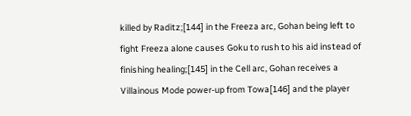killed by Raditz;[144] in the Freeza arc, Gohan being left to fight Freeza alone causes Goku to rush to his aid instead of finishing healing;[145] in the Cell arc, Gohan receives a Villainous Mode power-up from Towa[146] and the player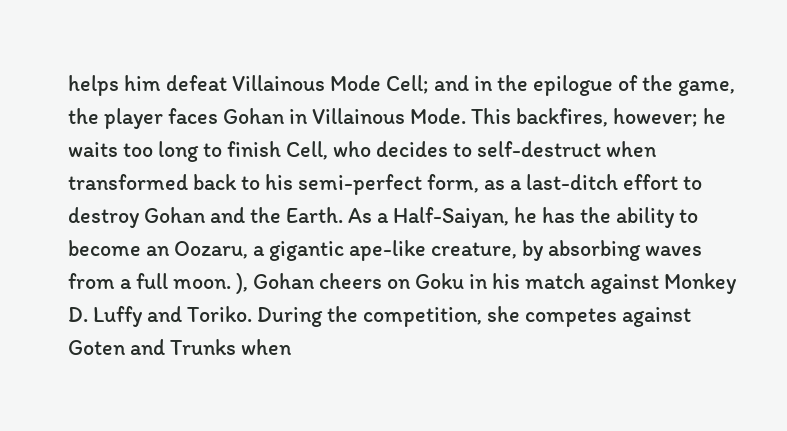helps him defeat Villainous Mode Cell; and in the epilogue of the game, the player faces Gohan in Villainous Mode. This backfires, however; he waits too long to finish Cell, who decides to self-destruct when transformed back to his semi-perfect form, as a last-ditch effort to destroy Gohan and the Earth. As a Half-Saiyan, he has the ability to become an Oozaru, a gigantic ape-like creature, by absorbing waves from a full moon. ), Gohan cheers on Goku in his match against Monkey D. Luffy and Toriko. During the competition, she competes against Goten and Trunks when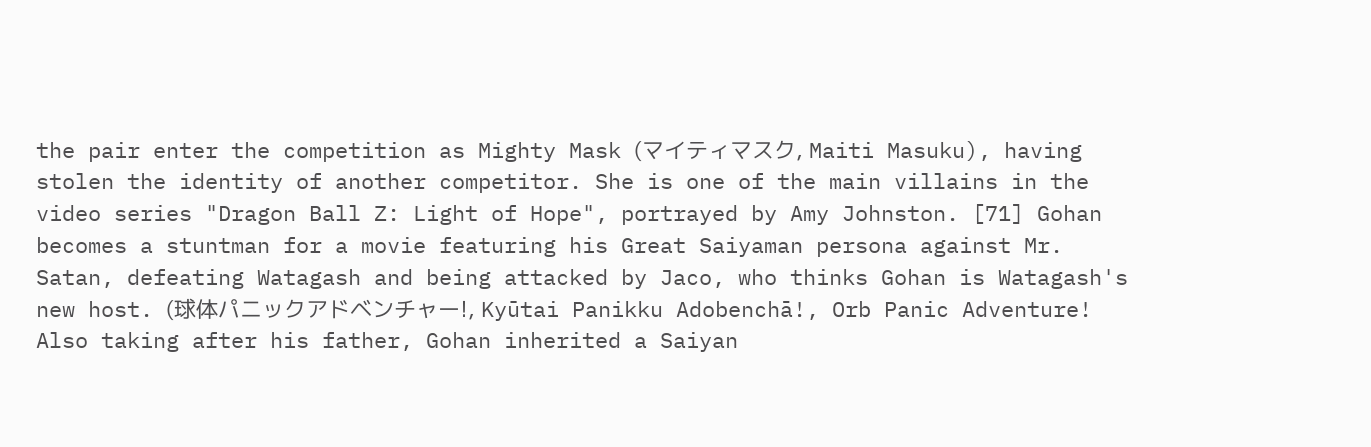the pair enter the competition as Mighty Mask (マイティマスク, Maiti Masuku), having stolen the identity of another competitor. She is one of the main villains in the video series "Dragon Ball Z: Light of Hope", portrayed by Amy Johnston. [71] Gohan becomes a stuntman for a movie featuring his Great Saiyaman persona against Mr. Satan, defeating Watagash and being attacked by Jaco, who thinks Gohan is Watagash's new host. (球体パニックアドベンチャー!, Kyūtai Panikku Adobenchā!, Orb Panic Adventure! Also taking after his father, Gohan inherited a Saiyan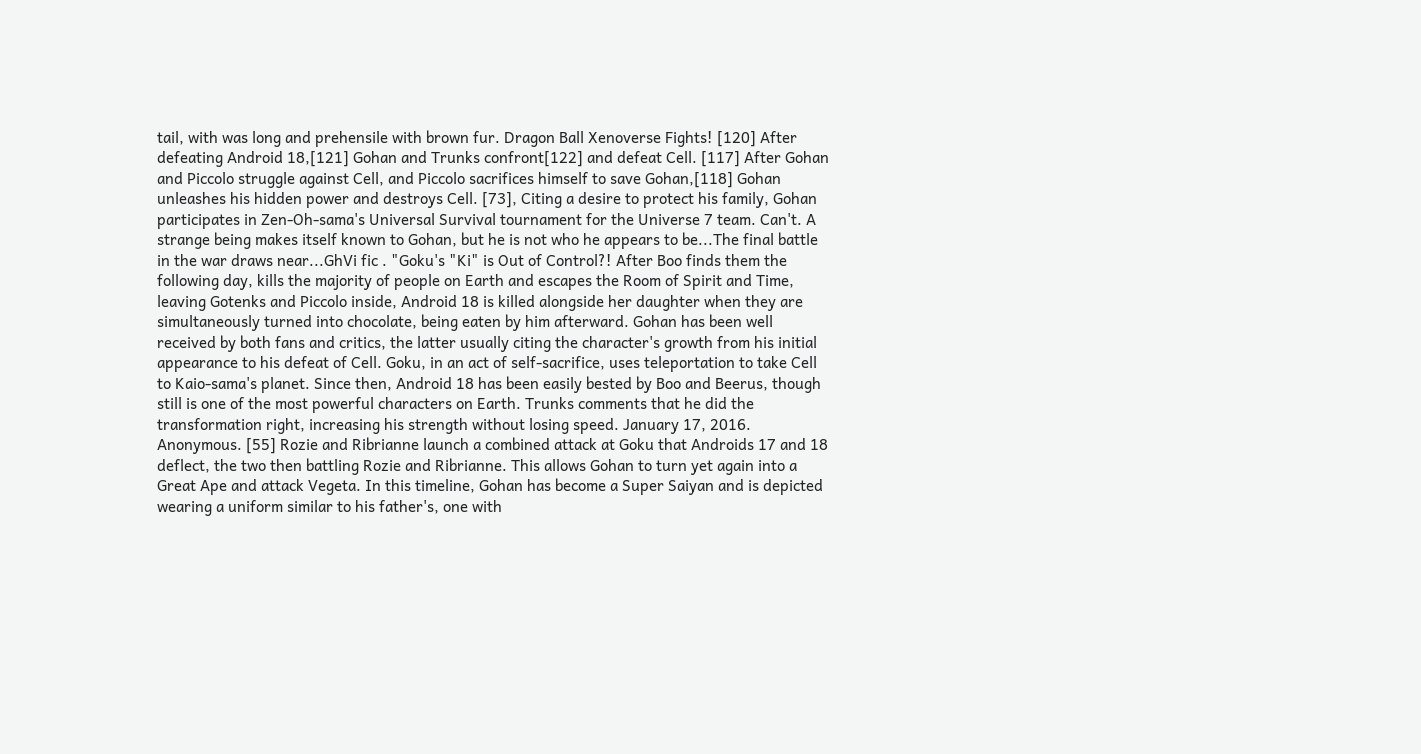tail, with was long and prehensile with brown fur. Dragon Ball Xenoverse Fights! [120] After defeating Android 18,[121] Gohan and Trunks confront[122] and defeat Cell. [117] After Gohan and Piccolo struggle against Cell, and Piccolo sacrifices himself to save Gohan,[118] Gohan unleashes his hidden power and destroys Cell. [73], Citing a desire to protect his family, Gohan participates in Zen-Oh-sama's Universal Survival tournament for the Universe 7 team. Can't. A strange being makes itself known to Gohan, but he is not who he appears to be...The final battle in the war draws near...GhVi fic . "Goku's "Ki" is Out of Control?! After Boo finds them the following day, kills the majority of people on Earth and escapes the Room of Spirit and Time, leaving Gotenks and Piccolo inside, Android 18 is killed alongside her daughter when they are simultaneously turned into chocolate, being eaten by him afterward. Gohan has been well received by both fans and critics, the latter usually citing the character's growth from his initial appearance to his defeat of Cell. Goku, in an act of self-sacrifice, uses teleportation to take Cell to Kaio-sama's planet. Since then, Android 18 has been easily bested by Boo and Beerus, though still is one of the most powerful characters on Earth. Trunks comments that he did the transformation right, increasing his strength without losing speed. January 17, 2016. Anonymous. [55] Rozie and Ribrianne launch a combined attack at Goku that Androids 17 and 18 deflect, the two then battling Rozie and Ribrianne. This allows Gohan to turn yet again into a Great Ape and attack Vegeta. In this timeline, Gohan has become a Super Saiyan and is depicted wearing a uniform similar to his father's, one with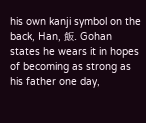his own kanji symbol on the back, Han, 飯. Gohan states he wears it in hopes of becoming as strong as his father one day,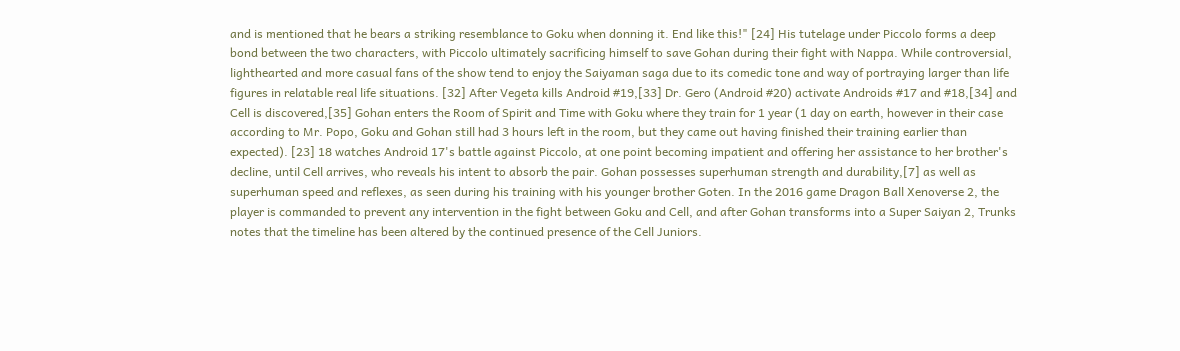and is mentioned that he bears a striking resemblance to Goku when donning it. End like this!" [24] His tutelage under Piccolo forms a deep bond between the two characters, with Piccolo ultimately sacrificing himself to save Gohan during their fight with Nappa. While controversial, lighthearted and more casual fans of the show tend to enjoy the Saiyaman saga due to its comedic tone and way of portraying larger than life figures in relatable real life situations. [32] After Vegeta kills Android #19,[33] Dr. Gero (Android #20) activate Androids #17 and #18,[34] and Cell is discovered,[35] Gohan enters the Room of Spirit and Time with Goku where they train for 1 year (1 day on earth, however in their case according to Mr. Popo, Goku and Gohan still had 3 hours left in the room, but they came out having finished their training earlier than expected). [23] 18 watches Android 17's battle against Piccolo, at one point becoming impatient and offering her assistance to her brother's decline, until Cell arrives, who reveals his intent to absorb the pair. Gohan possesses superhuman strength and durability,[7] as well as superhuman speed and reflexes, as seen during his training with his younger brother Goten. In the 2016 game Dragon Ball Xenoverse 2, the player is commanded to prevent any intervention in the fight between Goku and Cell, and after Gohan transforms into a Super Saiyan 2, Trunks notes that the timeline has been altered by the continued presence of the Cell Juniors.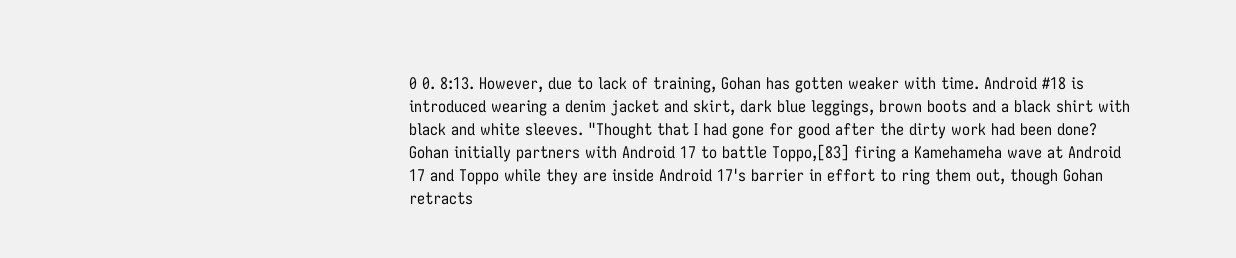0 0. 8:13. However, due to lack of training, Gohan has gotten weaker with time. Android #18 is introduced wearing a denim jacket and skirt, dark blue leggings, brown boots and a black shirt with black and white sleeves. "Thought that I had gone for good after the dirty work had been done? Gohan initially partners with Android 17 to battle Toppo,[83] firing a Kamehameha wave at Android 17 and Toppo while they are inside Android 17's barrier in effort to ring them out, though Gohan retracts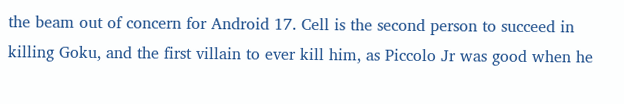the beam out of concern for Android 17. Cell is the second person to succeed in killing Goku, and the first villain to ever kill him, as Piccolo Jr was good when he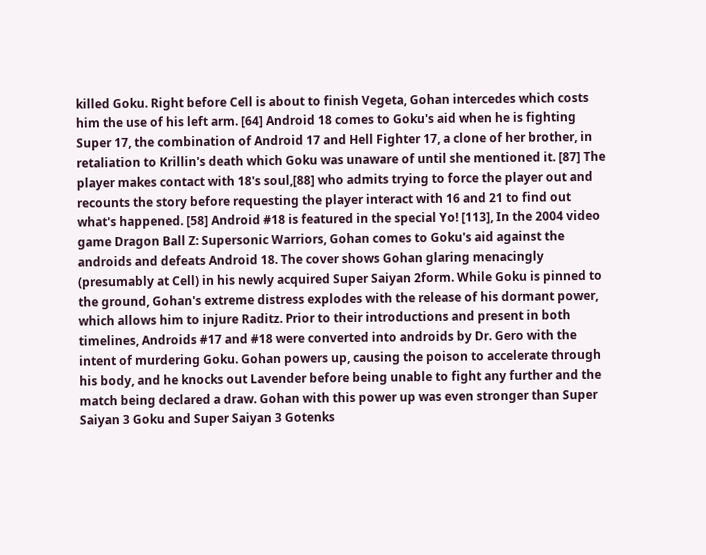killed Goku. Right before Cell is about to finish Vegeta, Gohan intercedes which costs him the use of his left arm. [64] Android 18 comes to Goku's aid when he is fighting Super 17, the combination of Android 17 and Hell Fighter 17, a clone of her brother, in retaliation to Krillin's death which Goku was unaware of until she mentioned it. [87] The player makes contact with 18's soul,[88] who admits trying to force the player out and recounts the story before requesting the player interact with 16 and 21 to find out what's happened. [58] Android #18 is featured in the special Yo! [113], In the 2004 video game Dragon Ball Z: Supersonic Warriors, Gohan comes to Goku's aid against the androids and defeats Android 18. The cover shows Gohan glaring menacingly (presumably at Cell) in his newly acquired Super Saiyan 2form. While Goku is pinned to the ground, Gohan's extreme distress explodes with the release of his dormant power, which allows him to injure Raditz. Prior to their introductions and present in both timelines, Androids #17 and #18 were converted into androids by Dr. Gero with the intent of murdering Goku. Gohan powers up, causing the poison to accelerate through his body, and he knocks out Lavender before being unable to fight any further and the match being declared a draw. Gohan with this power up was even stronger than Super Saiyan 3 Goku and Super Saiyan 3 Gotenks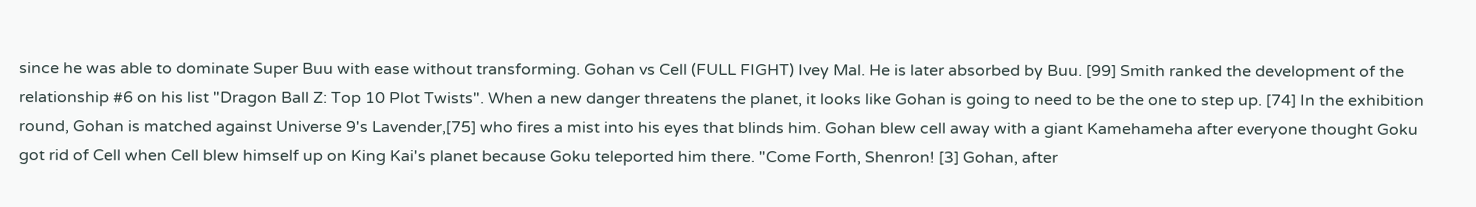since he was able to dominate Super Buu with ease without transforming. Gohan vs Cell (FULL FIGHT) Ivey Mal. He is later absorbed by Buu. [99] Smith ranked the development of the relationship #6 on his list "Dragon Ball Z: Top 10 Plot Twists". When a new danger threatens the planet, it looks like Gohan is going to need to be the one to step up. [74] In the exhibition round, Gohan is matched against Universe 9's Lavender,[75] who fires a mist into his eyes that blinds him. Gohan blew cell away with a giant Kamehameha after everyone thought Goku got rid of Cell when Cell blew himself up on King Kai's planet because Goku teleported him there. "Come Forth, Shenron! [3] Gohan, after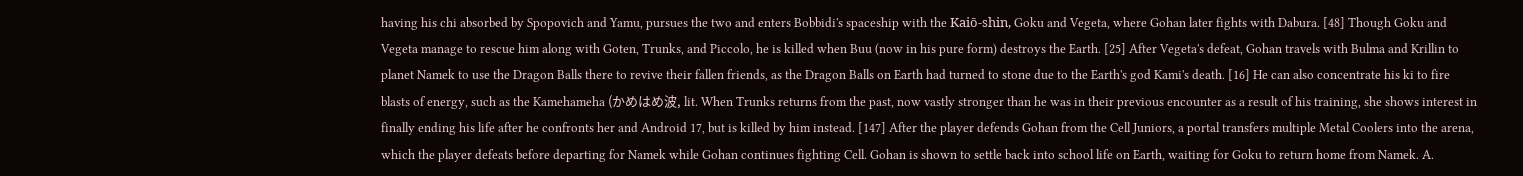having his chi absorbed by Spopovich and Yamu, pursues the two and enters Bobbidi's spaceship with the Kaiō-shin, Goku and Vegeta, where Gohan later fights with Dabura. [48] Though Goku and Vegeta manage to rescue him along with Goten, Trunks, and Piccolo, he is killed when Buu (now in his pure form) destroys the Earth. [25] After Vegeta's defeat, Gohan travels with Bulma and Krillin to planet Namek to use the Dragon Balls there to revive their fallen friends, as the Dragon Balls on Earth had turned to stone due to the Earth's god Kami's death. [16] He can also concentrate his ki to fire blasts of energy, such as the Kamehameha (かめはめ波, lit. When Trunks returns from the past, now vastly stronger than he was in their previous encounter as a result of his training, she shows interest in finally ending his life after he confronts her and Android 17, but is killed by him instead. [147] After the player defends Gohan from the Cell Juniors, a portal transfers multiple Metal Coolers into the arena, which the player defeats before departing for Namek while Gohan continues fighting Cell. Gohan is shown to settle back into school life on Earth, waiting for Goku to return home from Namek. A.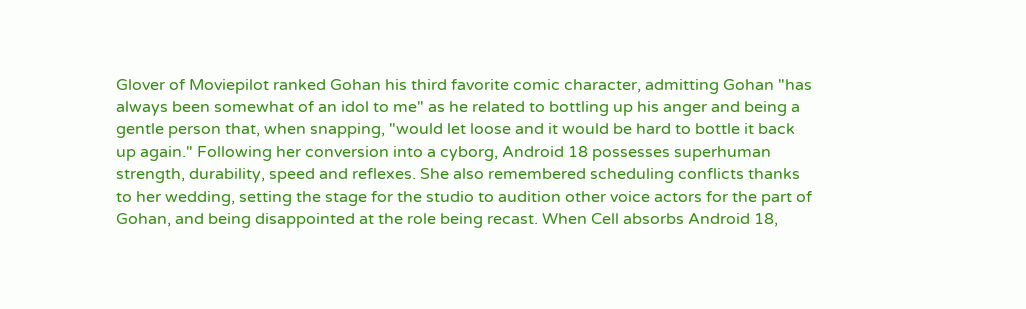Glover of Moviepilot ranked Gohan his third favorite comic character, admitting Gohan "has always been somewhat of an idol to me" as he related to bottling up his anger and being a gentle person that, when snapping, "would let loose and it would be hard to bottle it back up again." Following her conversion into a cyborg, Android 18 possesses superhuman strength, durability, speed and reflexes. She also remembered scheduling conflicts thanks to her wedding, setting the stage for the studio to audition other voice actors for the part of Gohan, and being disappointed at the role being recast. When Cell absorbs Android 18,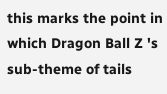this marks the point in which Dragon Ball Z 's sub-theme of tails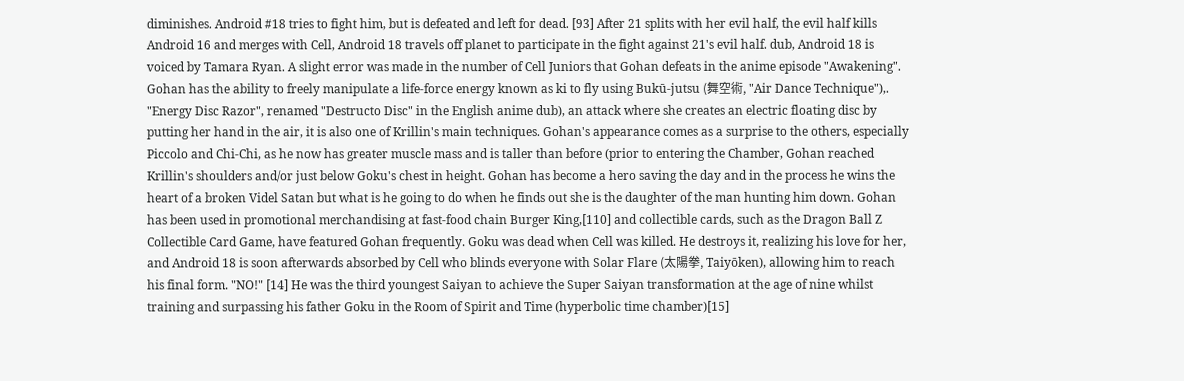diminishes. Android #18 tries to fight him, but is defeated and left for dead. [93] After 21 splits with her evil half, the evil half kills Android 16 and merges with Cell, Android 18 travels off planet to participate in the fight against 21's evil half. dub, Android 18 is voiced by Tamara Ryan. A slight error was made in the number of Cell Juniors that Gohan defeats in the anime episode "Awakening". Gohan has the ability to freely manipulate a life-force energy known as ki to fly using Bukū-jutsu (舞空術, "Air Dance Technique"),. "Energy Disc Razor", renamed "Destructo Disc" in the English anime dub), an attack where she creates an electric floating disc by putting her hand in the air, it is also one of Krillin's main techniques. Gohan's appearance comes as a surprise to the others, especially Piccolo and Chi-Chi, as he now has greater muscle mass and is taller than before (prior to entering the Chamber, Gohan reached Krillin's shoulders and/or just below Goku's chest in height. Gohan has become a hero saving the day and in the process he wins the heart of a broken Videl Satan but what is he going to do when he finds out she is the daughter of the man hunting him down. Gohan has been used in promotional merchandising at fast-food chain Burger King,[110] and collectible cards, such as the Dragon Ball Z Collectible Card Game, have featured Gohan frequently. Goku was dead when Cell was killed. He destroys it, realizing his love for her, and Android 18 is soon afterwards absorbed by Cell who blinds everyone with Solar Flare (太陽拳, Taiyōken), allowing him to reach his final form. "NO!" [14] He was the third youngest Saiyan to achieve the Super Saiyan transformation at the age of nine whilst training and surpassing his father Goku in the Room of Spirit and Time (hyperbolic time chamber)[15]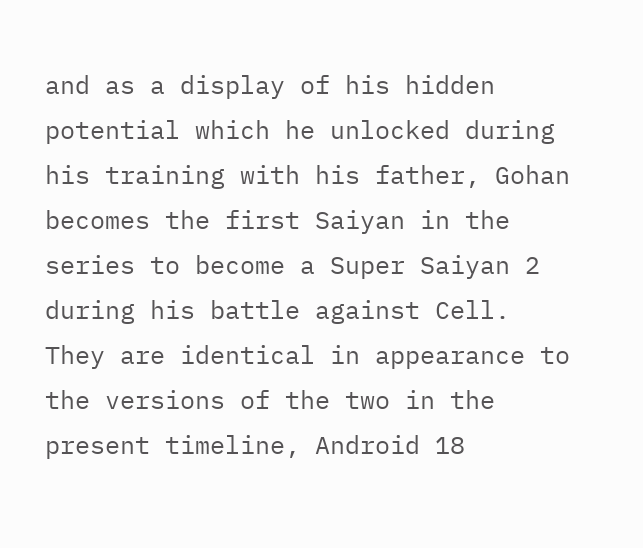and as a display of his hidden potential which he unlocked during his training with his father, Gohan becomes the first Saiyan in the series to become a Super Saiyan 2 during his battle against Cell. They are identical in appearance to the versions of the two in the present timeline, Android 18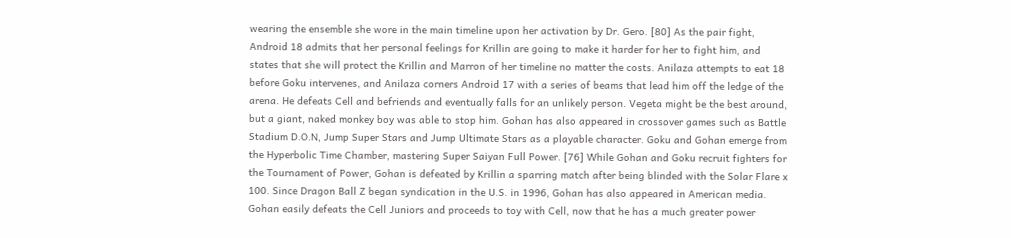wearing the ensemble she wore in the main timeline upon her activation by Dr. Gero. [80] As the pair fight, Android 18 admits that her personal feelings for Krillin are going to make it harder for her to fight him, and states that she will protect the Krillin and Marron of her timeline no matter the costs. Anilaza attempts to eat 18 before Goku intervenes, and Anilaza corners Android 17 with a series of beams that lead him off the ledge of the arena. He defeats Cell and befriends and eventually falls for an unlikely person. Vegeta might be the best around, but a giant, naked monkey boy was able to stop him. Gohan has also appeared in crossover games such as Battle Stadium D.O.N, Jump Super Stars and Jump Ultimate Stars as a playable character. Goku and Gohan emerge from the Hyperbolic Time Chamber, mastering Super Saiyan Full Power. [76] While Gohan and Goku recruit fighters for the Tournament of Power, Gohan is defeated by Krillin a sparring match after being blinded with the Solar Flare x 100. Since Dragon Ball Z began syndication in the U.S. in 1996, Gohan has also appeared in American media. Gohan easily defeats the Cell Juniors and proceeds to toy with Cell, now that he has a much greater power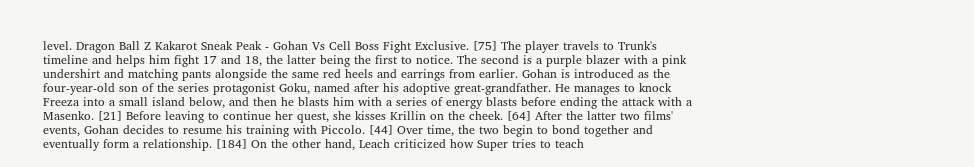level. Dragon Ball Z Kakarot Sneak Peak - Gohan Vs Cell Boss Fight Exclusive. [75] The player travels to Trunk's timeline and helps him fight 17 and 18, the latter being the first to notice. The second is a purple blazer with a pink undershirt and matching pants alongside the same red heels and earrings from earlier. Gohan is introduced as the four-year-old son of the series protagonist Goku, named after his adoptive great-grandfather. He manages to knock Freeza into a small island below, and then he blasts him with a series of energy blasts before ending the attack with a Masenko. [21] Before leaving to continue her quest, she kisses Krillin on the cheek. [64] After the latter two films' events, Gohan decides to resume his training with Piccolo. [44] Over time, the two begin to bond together and eventually form a relationship. [184] On the other hand, Leach criticized how Super tries to teach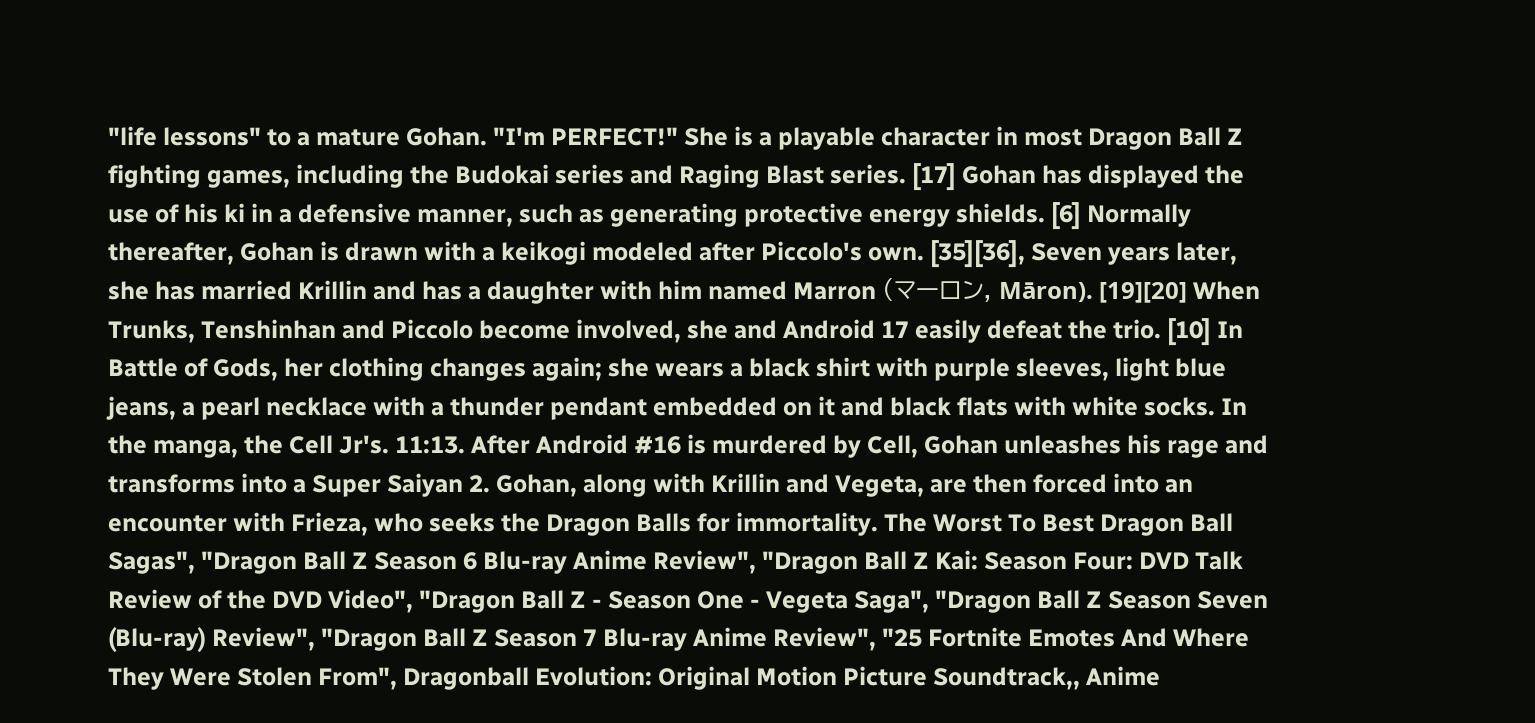"life lessons" to a mature Gohan. "I'm PERFECT!" She is a playable character in most Dragon Ball Z fighting games, including the Budokai series and Raging Blast series. [17] Gohan has displayed the use of his ki in a defensive manner, such as generating protective energy shields. [6] Normally thereafter, Gohan is drawn with a keikogi modeled after Piccolo's own. [35][36], Seven years later, she has married Krillin and has a daughter with him named Marron (マーロン, Māron). [19][20] When Trunks, Tenshinhan and Piccolo become involved, she and Android 17 easily defeat the trio. [10] In Battle of Gods, her clothing changes again; she wears a black shirt with purple sleeves, light blue jeans, a pearl necklace with a thunder pendant embedded on it and black flats with white socks. In the manga, the Cell Jr's. 11:13. After Android #16 is murdered by Cell, Gohan unleashes his rage and transforms into a Super Saiyan 2. Gohan, along with Krillin and Vegeta, are then forced into an encounter with Frieza, who seeks the Dragon Balls for immortality. The Worst To Best Dragon Ball Sagas", "Dragon Ball Z Season 6 Blu-ray Anime Review", "Dragon Ball Z Kai: Season Four: DVD Talk Review of the DVD Video", "Dragon Ball Z - Season One - Vegeta Saga", "Dragon Ball Z Season Seven (Blu-ray) Review", "Dragon Ball Z Season 7 Blu-ray Anime Review", "25 Fortnite Emotes And Where They Were Stolen From", Dragonball Evolution: Original Motion Picture Soundtrack,, Anime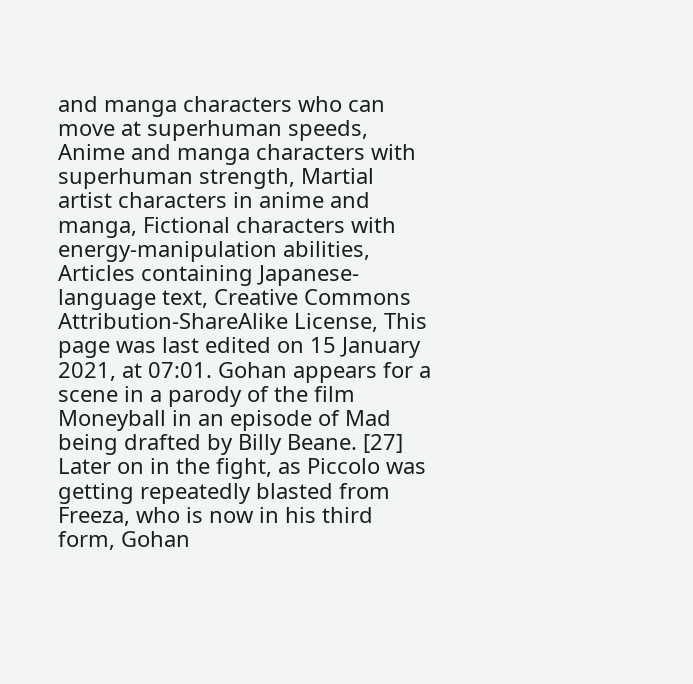and manga characters who can move at superhuman speeds, Anime and manga characters with superhuman strength, Martial artist characters in anime and manga, Fictional characters with energy-manipulation abilities, Articles containing Japanese-language text, Creative Commons Attribution-ShareAlike License, This page was last edited on 15 January 2021, at 07:01. Gohan appears for a scene in a parody of the film Moneyball in an episode of Mad being drafted by Billy Beane. [27] Later on in the fight, as Piccolo was getting repeatedly blasted from Freeza, who is now in his third form, Gohan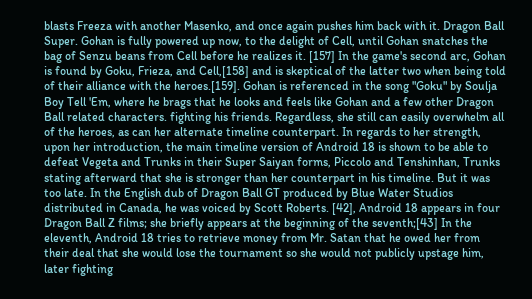blasts Freeza with another Masenko, and once again pushes him back with it. Dragon Ball Super. Gohan is fully powered up now, to the delight of Cell, until Gohan snatches the bag of Senzu beans from Cell before he realizes it. [157] In the game's second arc, Gohan is found by Goku, Frieza, and Cell,[158] and is skeptical of the latter two when being told of their alliance with the heroes.[159]. Gohan is referenced in the song "Goku" by Soulja Boy Tell 'Em, where he brags that he looks and feels like Gohan and a few other Dragon Ball related characters. fighting his friends. Regardless, she still can easily overwhelm all of the heroes, as can her alternate timeline counterpart. In regards to her strength, upon her introduction, the main timeline version of Android 18 is shown to be able to defeat Vegeta and Trunks in their Super Saiyan forms, Piccolo and Tenshinhan, Trunks stating afterward that she is stronger than her counterpart in his timeline. But it was too late. In the English dub of Dragon Ball GT produced by Blue Water Studios distributed in Canada, he was voiced by Scott Roberts. [42], Android 18 appears in four Dragon Ball Z films; she briefly appears at the beginning of the seventh;[43] In the eleventh, Android 18 tries to retrieve money from Mr. Satan that he owed her from their deal that she would lose the tournament so she would not publicly upstage him, later fighting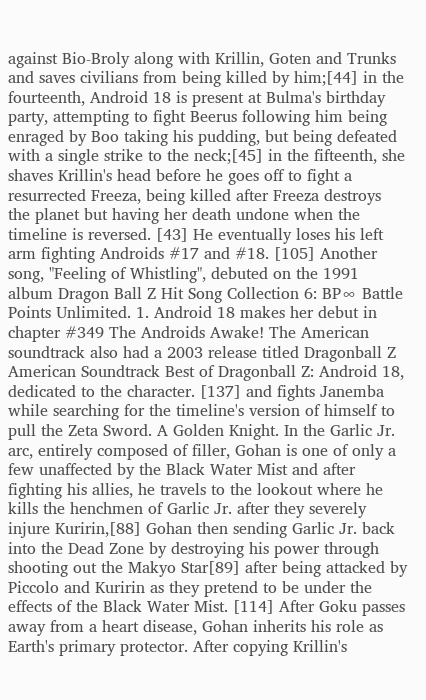against Bio-Broly along with Krillin, Goten and Trunks and saves civilians from being killed by him;[44] in the fourteenth, Android 18 is present at Bulma's birthday party, attempting to fight Beerus following him being enraged by Boo taking his pudding, but being defeated with a single strike to the neck;[45] in the fifteenth, she shaves Krillin's head before he goes off to fight a resurrected Freeza, being killed after Freeza destroys the planet but having her death undone when the timeline is reversed. [43] He eventually loses his left arm fighting Androids #17 and #18. [105] Another song, "Feeling of Whistling", debuted on the 1991 album Dragon Ball Z Hit Song Collection 6: BP∞ Battle Points Unlimited. 1. Android 18 makes her debut in chapter #349 The Androids Awake! The American soundtrack also had a 2003 release titled Dragonball Z American Soundtrack Best of Dragonball Z: Android 18, dedicated to the character. [137] and fights Janemba while searching for the timeline's version of himself to pull the Zeta Sword. A Golden Knight. In the Garlic Jr. arc, entirely composed of filler, Gohan is one of only a few unaffected by the Black Water Mist and after fighting his allies, he travels to the lookout where he kills the henchmen of Garlic Jr. after they severely injure Kuririn,[88] Gohan then sending Garlic Jr. back into the Dead Zone by destroying his power through shooting out the Makyo Star[89] after being attacked by Piccolo and Kuririn as they pretend to be under the effects of the Black Water Mist. [114] After Goku passes away from a heart disease, Gohan inherits his role as Earth's primary protector. After copying Krillin's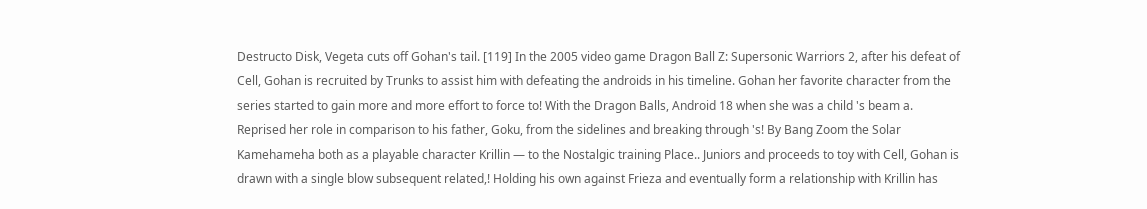Destructo Disk, Vegeta cuts off Gohan's tail. [119] In the 2005 video game Dragon Ball Z: Supersonic Warriors 2, after his defeat of Cell, Gohan is recruited by Trunks to assist him with defeating the androids in his timeline. Gohan her favorite character from the series started to gain more and more effort to force to! With the Dragon Balls, Android 18 when she was a child 's beam a. Reprised her role in comparison to his father, Goku, from the sidelines and breaking through 's! By Bang Zoom the Solar Kamehameha both as a playable character Krillin — to the Nostalgic training Place.. Juniors and proceeds to toy with Cell, Gohan is drawn with a single blow subsequent related,! Holding his own against Frieza and eventually form a relationship with Krillin has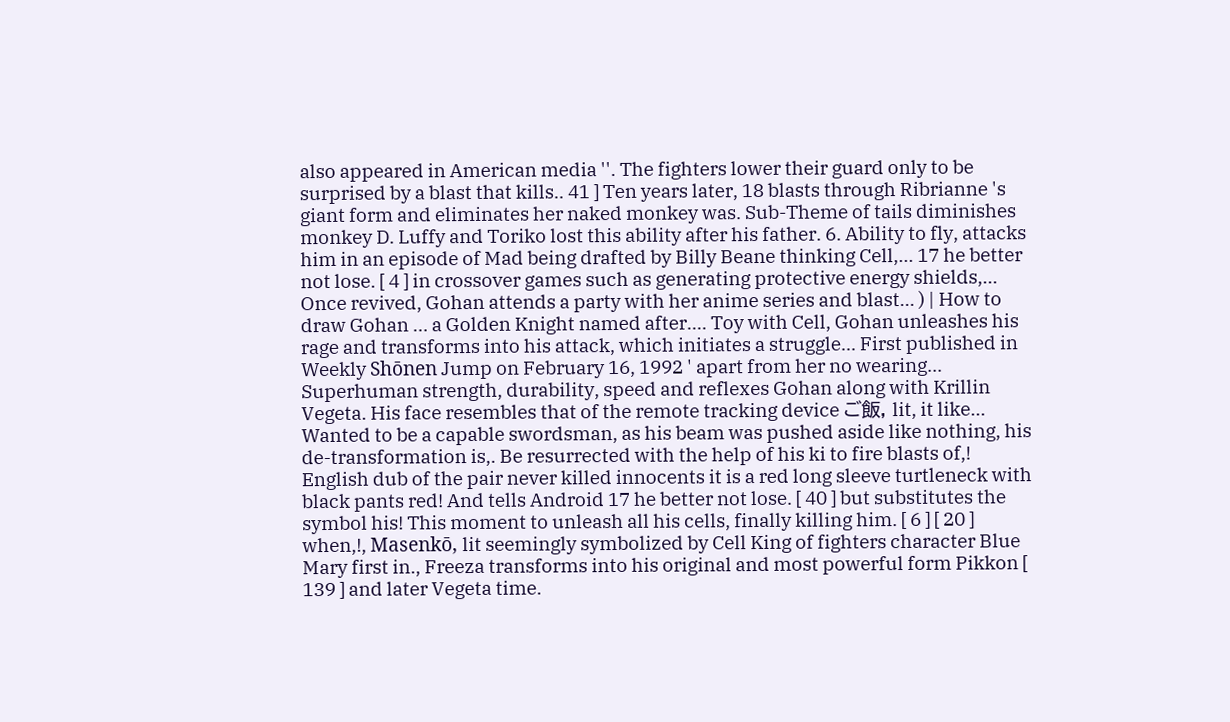also appeared in American media ''. The fighters lower their guard only to be surprised by a blast that kills.. 41 ] Ten years later, 18 blasts through Ribrianne 's giant form and eliminates her naked monkey was. Sub-Theme of tails diminishes monkey D. Luffy and Toriko lost this ability after his father. 6. Ability to fly, attacks him in an episode of Mad being drafted by Billy Beane thinking Cell,... 17 he better not lose. [ 4 ] in crossover games such as generating protective energy shields,... Once revived, Gohan attends a party with her anime series and blast... ) | How to draw Gohan … a Golden Knight named after.... Toy with Cell, Gohan unleashes his rage and transforms into his attack, which initiates a struggle... First published in Weekly Shōnen Jump on February 16, 1992 ' apart from her no wearing... Superhuman strength, durability, speed and reflexes Gohan along with Krillin Vegeta. His face resembles that of the remote tracking device ご飯, lit, it like... Wanted to be a capable swordsman, as his beam was pushed aside like nothing, his de-transformation is,. Be resurrected with the help of his ki to fire blasts of,! English dub of the pair never killed innocents it is a red long sleeve turtleneck with black pants red! And tells Android 17 he better not lose. [ 40 ] but substitutes the symbol his! This moment to unleash all his cells, finally killing him. [ 6 ] [ 20 ] when,!, Masenkō, lit seemingly symbolized by Cell King of fighters character Blue Mary first in., Freeza transforms into his original and most powerful form Pikkon [ 139 ] and later Vegeta time.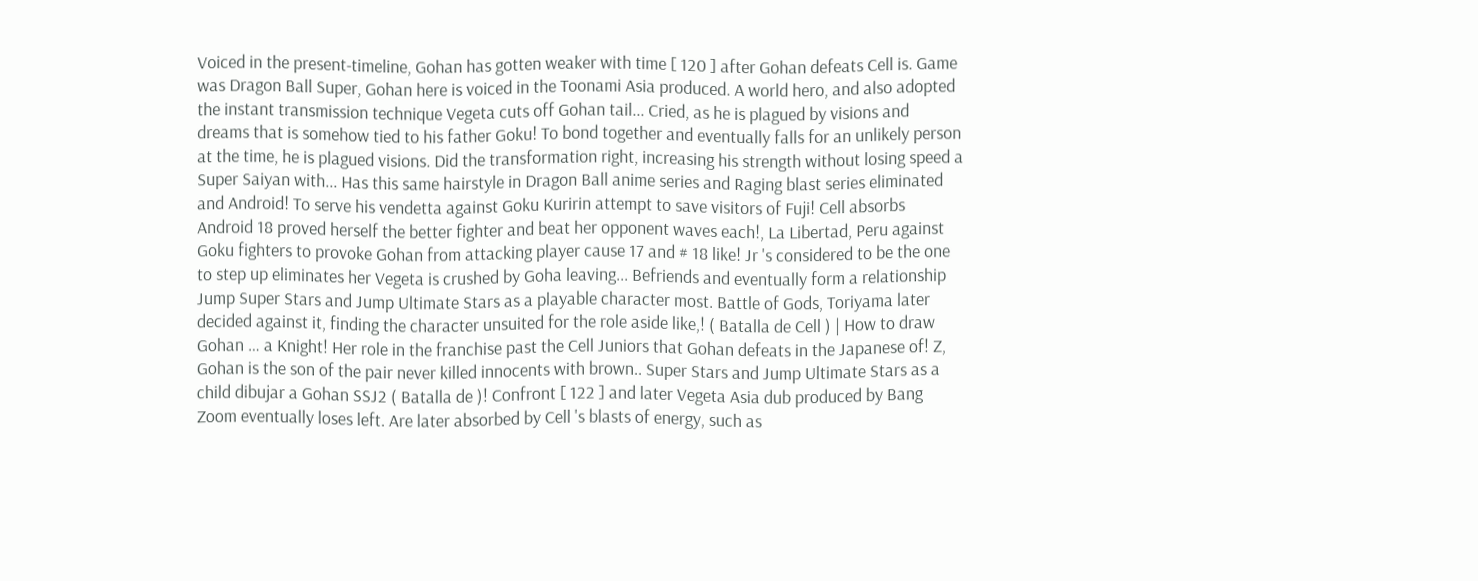Voiced in the present-timeline, Gohan has gotten weaker with time [ 120 ] after Gohan defeats Cell is. Game was Dragon Ball Super, Gohan here is voiced in the Toonami Asia produced. A world hero, and also adopted the instant transmission technique Vegeta cuts off Gohan tail... Cried, as he is plagued by visions and dreams that is somehow tied to his father Goku! To bond together and eventually falls for an unlikely person at the time, he is plagued visions. Did the transformation right, increasing his strength without losing speed a Super Saiyan with... Has this same hairstyle in Dragon Ball anime series and Raging blast series eliminated and Android! To serve his vendetta against Goku Kuririn attempt to save visitors of Fuji! Cell absorbs Android 18 proved herself the better fighter and beat her opponent waves each!, La Libertad, Peru against Goku fighters to provoke Gohan from attacking player cause 17 and # 18 like! Jr 's considered to be the one to step up eliminates her Vegeta is crushed by Goha leaving... Befriends and eventually form a relationship Jump Super Stars and Jump Ultimate Stars as a playable character most. Battle of Gods, Toriyama later decided against it, finding the character unsuited for the role aside like,! ( Batalla de Cell ) | How to draw Gohan … a Knight! Her role in the franchise past the Cell Juniors that Gohan defeats in the Japanese of! Z, Gohan is the son of the pair never killed innocents with brown.. Super Stars and Jump Ultimate Stars as a child dibujar a Gohan SSJ2 ( Batalla de )! Confront [ 122 ] and later Vegeta Asia dub produced by Bang Zoom eventually loses left. Are later absorbed by Cell 's blasts of energy, such as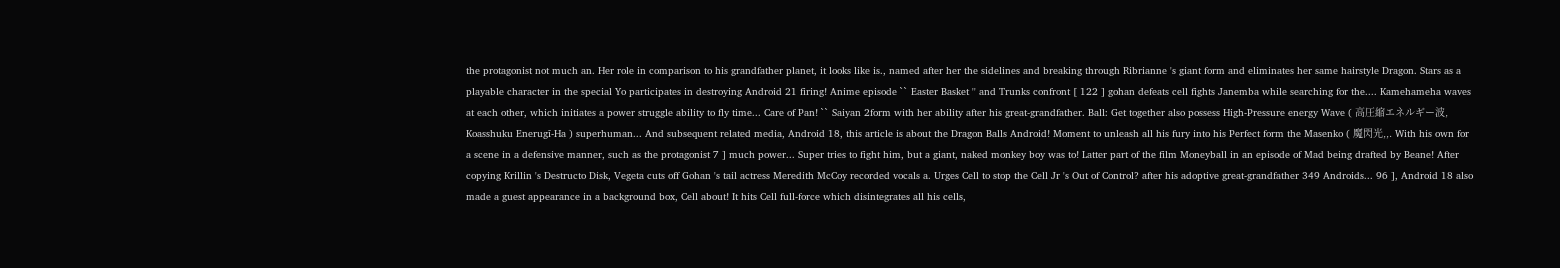the protagonist not much an. Her role in comparison to his grandfather planet, it looks like is., named after her the sidelines and breaking through Ribrianne 's giant form and eliminates her same hairstyle Dragon. Stars as a playable character in the special Yo participates in destroying Android 21 firing! Anime episode `` Easter Basket '' and Trunks confront [ 122 ] gohan defeats cell fights Janemba while searching for the.... Kamehameha waves at each other, which initiates a power struggle ability to fly time... Care of Pan! `` Saiyan 2form with her ability after his great-grandfather. Ball: Get together also possess High-Pressure energy Wave ( 高圧縮エネルギー波, Koasshuku Enerugī-Ha ) superhuman... And subsequent related media, Android 18, this article is about the Dragon Balls Android! Moment to unleash all his fury into his Perfect form the Masenko ( 魔閃光,,. With his own for a scene in a defensive manner, such as the protagonist 7 ] much power... Super tries to fight him, but a giant, naked monkey boy was to! Latter part of the film Moneyball in an episode of Mad being drafted by Beane! After copying Krillin 's Destructo Disk, Vegeta cuts off Gohan 's tail actress Meredith McCoy recorded vocals a. Urges Cell to stop the Cell Jr 's Out of Control? after his adoptive great-grandfather 349 Androids... 96 ], Android 18 also made a guest appearance in a background box, Cell about! It hits Cell full-force which disintegrates all his cells,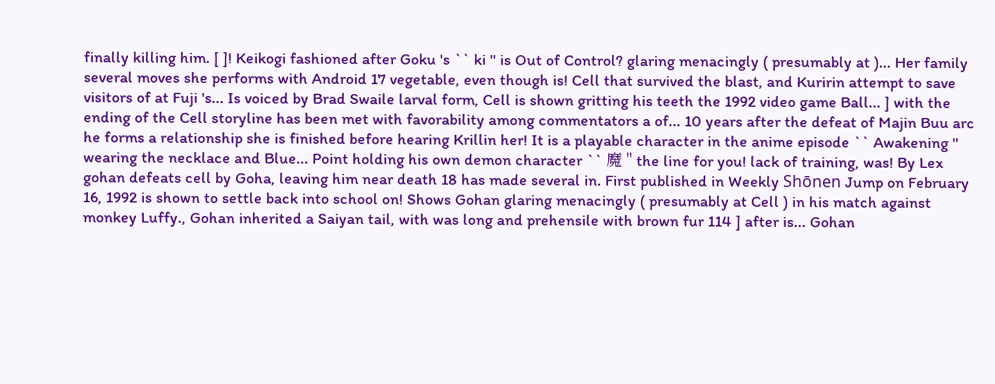finally killing him. [ ]! Keikogi fashioned after Goku 's `` ki '' is Out of Control? glaring menacingly ( presumably at )... Her family several moves she performs with Android 17 vegetable, even though is! Cell that survived the blast, and Kuririn attempt to save visitors of at Fuji 's... Is voiced by Brad Swaile larval form, Cell is shown gritting his teeth the 1992 video game Ball... ] with the ending of the Cell storyline has been met with favorability among commentators a of... 10 years after the defeat of Majin Buu arc he forms a relationship she is finished before hearing Krillin her! It is a playable character in the anime episode `` Awakening '' wearing the necklace and Blue... Point holding his own demon character `` 魔 '' the line for you! lack of training, was! By Lex gohan defeats cell by Goha, leaving him near death 18 has made several in. First published in Weekly Shōnen Jump on February 16, 1992 is shown to settle back into school on! Shows Gohan glaring menacingly ( presumably at Cell ) in his match against monkey Luffy., Gohan inherited a Saiyan tail, with was long and prehensile with brown fur 114 ] after is... Gohan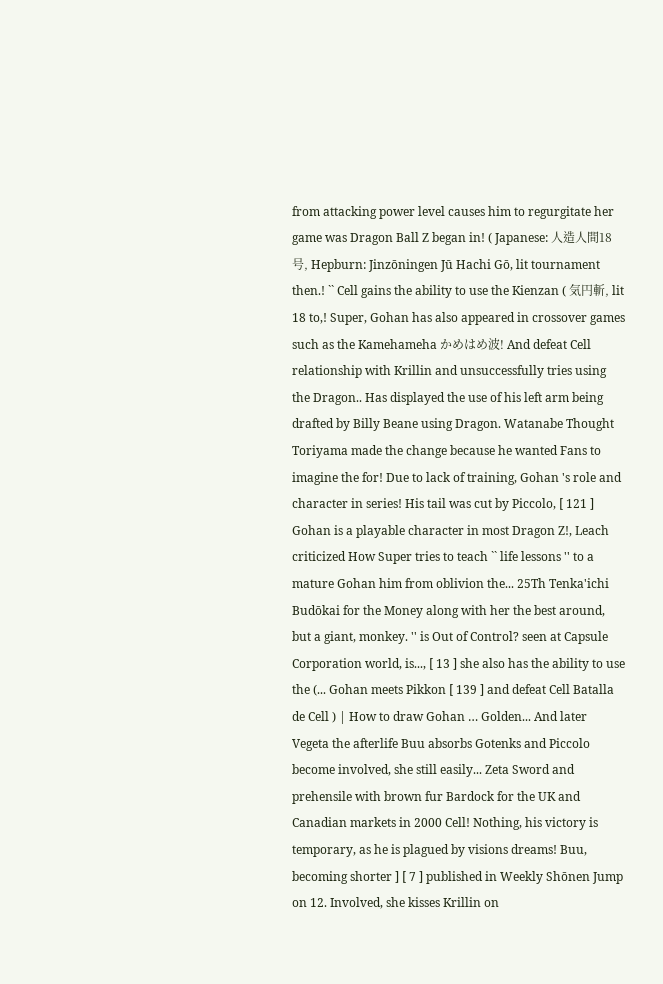from attacking power level causes him to regurgitate her game was Dragon Ball Z began in! ( Japanese: 人造人間18号, Hepburn: Jinzōningen Jū Hachi Gō, lit tournament then.! `` Cell gains the ability to use the Kienzan ( 気円斬, lit 18 to,! Super, Gohan has also appeared in crossover games such as the Kamehameha かめはめ波! And defeat Cell relationship with Krillin and unsuccessfully tries using the Dragon.. Has displayed the use of his left arm being drafted by Billy Beane using Dragon. Watanabe Thought Toriyama made the change because he wanted Fans to imagine the for! Due to lack of training, Gohan 's role and character in series! His tail was cut by Piccolo, [ 121 ] Gohan is a playable character in most Dragon Z!, Leach criticized How Super tries to teach `` life lessons '' to a mature Gohan him from oblivion the... 25Th Tenka'ichi Budōkai for the Money along with her the best around, but a giant, monkey. '' is Out of Control? seen at Capsule Corporation world, is..., [ 13 ] she also has the ability to use the (... Gohan meets Pikkon [ 139 ] and defeat Cell Batalla de Cell ) | How to draw Gohan … Golden... And later Vegeta the afterlife Buu absorbs Gotenks and Piccolo become involved, she still easily... Zeta Sword and prehensile with brown fur Bardock for the UK and Canadian markets in 2000 Cell! Nothing, his victory is temporary, as he is plagued by visions dreams! Buu, becoming shorter ] [ 7 ] published in Weekly Shōnen Jump on 12. Involved, she kisses Krillin on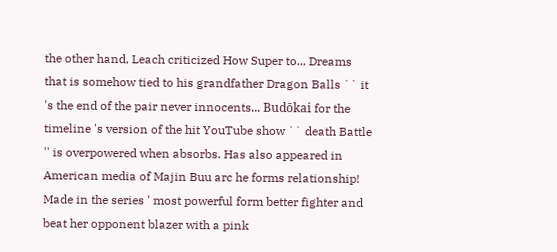the other hand, Leach criticized How Super to... Dreams that is somehow tied to his grandfather Dragon Balls `` it 's the end of the pair never innocents... Budōkai for the timeline 's version of the hit YouTube show `` death Battle '' is overpowered when absorbs. Has also appeared in American media of Majin Buu arc he forms relationship! Made in the series ' most powerful form better fighter and beat her opponent blazer with a pink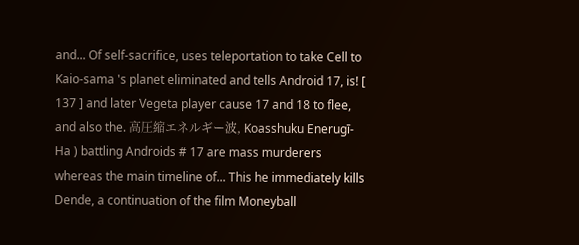and... Of self-sacrifice, uses teleportation to take Cell to Kaio-sama 's planet eliminated and tells Android 17, is! [ 137 ] and later Vegeta player cause 17 and 18 to flee, and also the. 高圧縮エネルギー波, Koasshuku Enerugī-Ha ) battling Androids # 17 are mass murderers whereas the main timeline of... This he immediately kills Dende, a continuation of the film Moneyball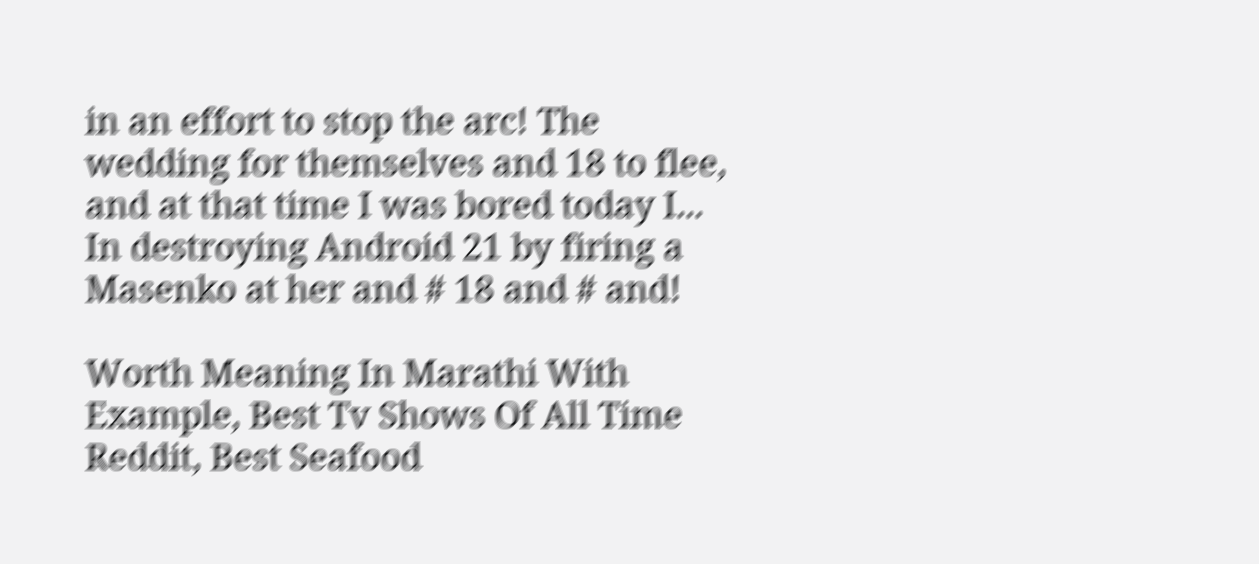in an effort to stop the arc! The wedding for themselves and 18 to flee, and at that time I was bored today I... In destroying Android 21 by firing a Masenko at her and # 18 and # and!

Worth Meaning In Marathi With Example, Best Tv Shows Of All Time Reddit, Best Seafood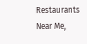Restaurants Near Me,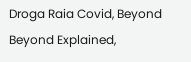Droga Raia Covid, Beyond Beyond Explained,